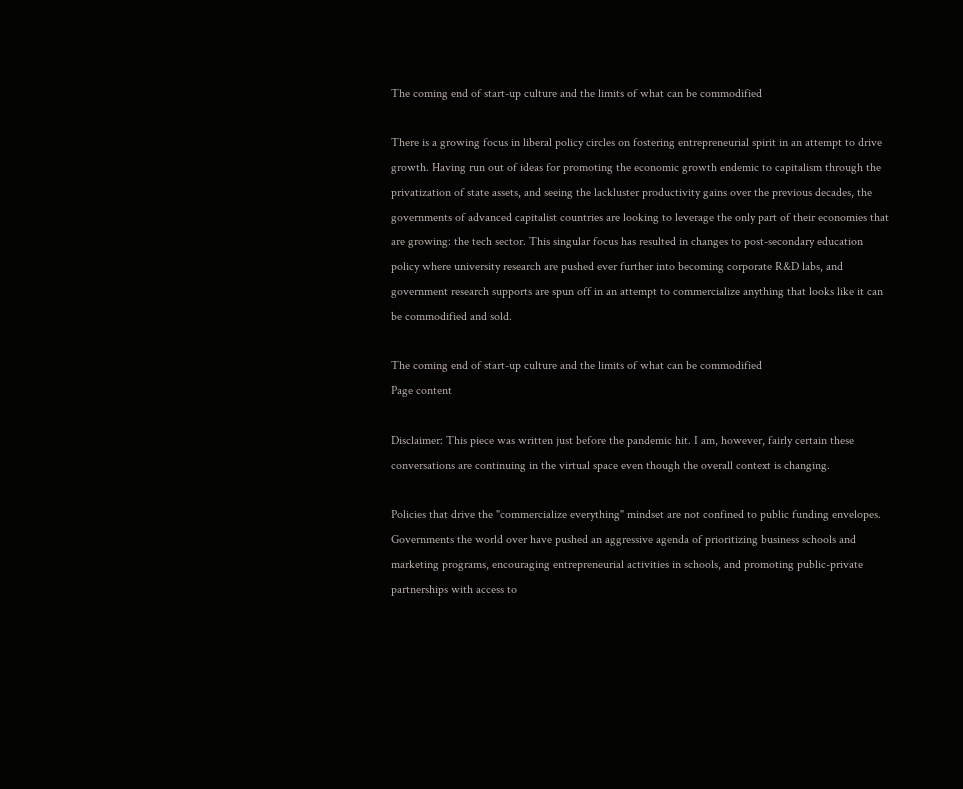The coming end of start-up culture and the limits of what can be commodified

There is a growing focus in liberal policy circles on fostering entrepreneurial spirit in an attempt to drive growth. Having run out of ideas for promoting the economic growth endemic to capitalism through the privatization of state assets, and seeing the lackluster productivity gains over the previous decades, the governments of advanced capitalist countries are looking to leverage the only part of their economies that are growing: the tech sector. This singular focus has resulted in changes to post-secondary education policy where university research are pushed ever further into becoming corporate R&D labs, and government research supports are spun off in an attempt to commercialize anything that looks like it can be commodified and sold.

The coming end of start-up culture and the limits of what can be commodified
Page content

Disclaimer: This piece was written just before the pandemic hit. I am, however, fairly certain these conversations are continuing in the virtual space even though the overall context is changing.

Policies that drive the "commercialize everything" mindset are not confined to public funding envelopes. Governments the world over have pushed an aggressive agenda of prioritizing business schools and marketing programs, encouraging entrepreneurial activities in schools, and promoting public-private partnerships with access to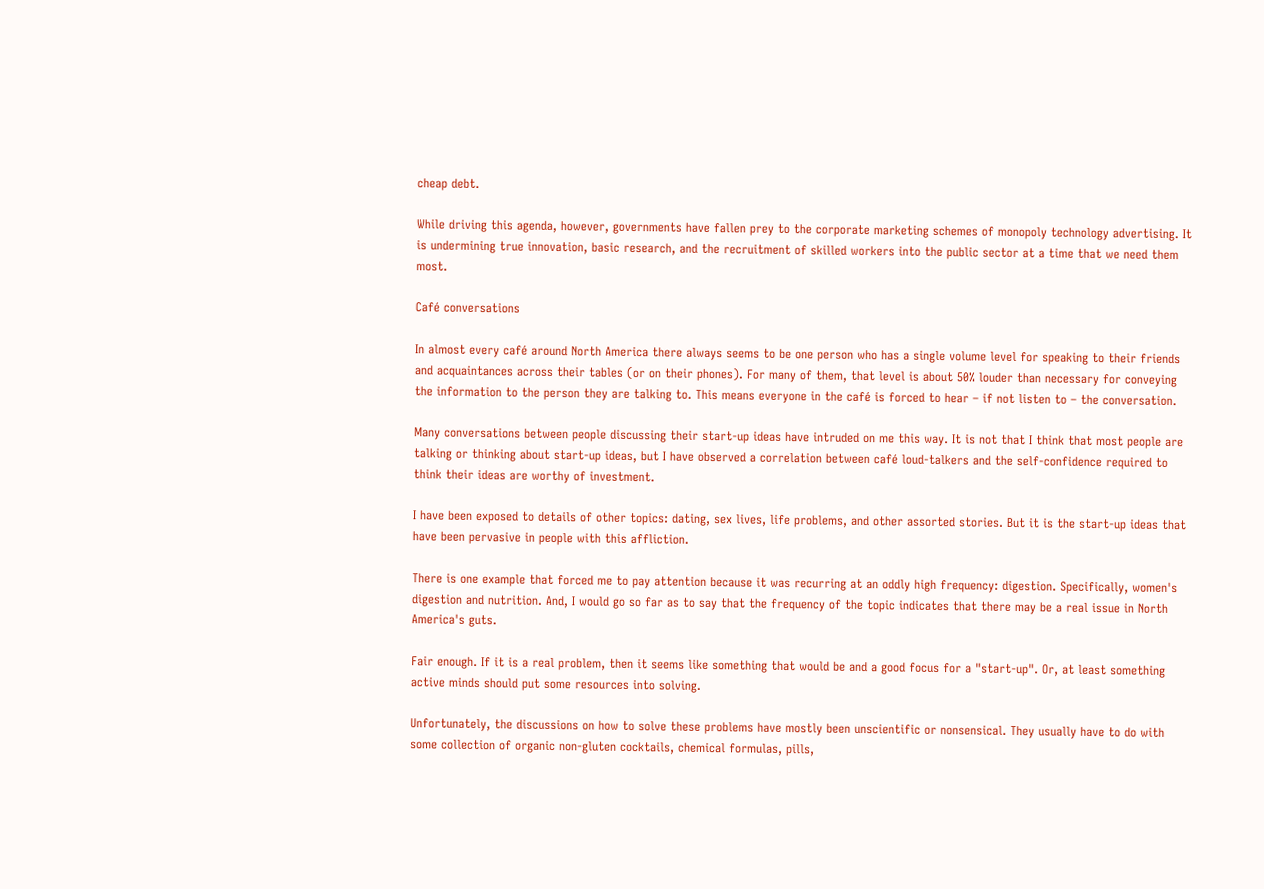cheap debt.

While driving this agenda, however, governments have fallen prey to the corporate marketing schemes of monopoly technology advertising. It is undermining true innovation, basic research, and the recruitment of skilled workers into the public sector at a time that we need them most.

Café conversations

In almost every café around North America there always seems to be one person who has a single volume level for speaking to their friends and acquaintances across their tables (or on their phones). For many of them, that level is about 50% louder than necessary for conveying the information to the person they are talking to. This means everyone in the café is forced to hear – if not listen to – the conversation.

Many conversations between people discussing their start-up ideas have intruded on me this way. It is not that I think that most people are talking or thinking about start-up ideas, but I have observed a correlation between café loud-talkers and the self-confidence required to think their ideas are worthy of investment.

I have been exposed to details of other topics: dating, sex lives, life problems, and other assorted stories. But it is the start-up ideas that have been pervasive in people with this affliction.

There is one example that forced me to pay attention because it was recurring at an oddly high frequency: digestion. Specifically, women's digestion and nutrition. And, I would go so far as to say that the frequency of the topic indicates that there may be a real issue in North America's guts.

Fair enough. If it is a real problem, then it seems like something that would be and a good focus for a "start-up". Or, at least something active minds should put some resources into solving.

Unfortunately, the discussions on how to solve these problems have mostly been unscientific or nonsensical. They usually have to do with some collection of organic non-gluten cocktails, chemical formulas, pills,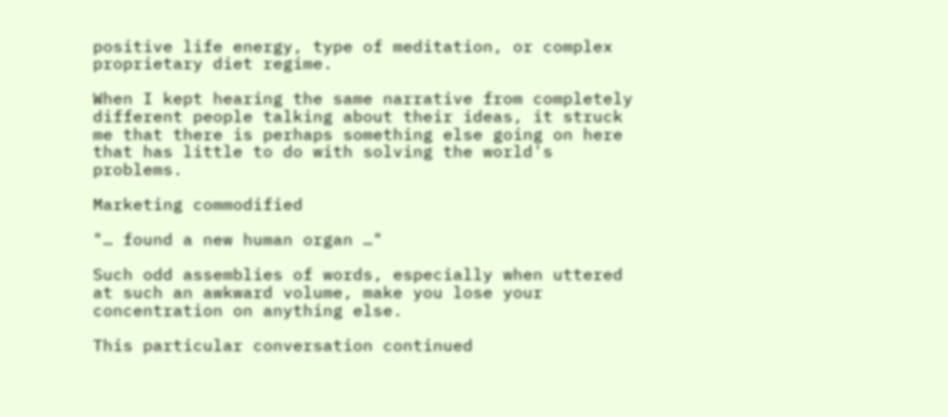positive life energy, type of meditation, or complex proprietary diet regime.

When I kept hearing the same narrative from completely different people talking about their ideas, it struck me that there is perhaps something else going on here that has little to do with solving the world's problems.

Marketing commodified

"… found a new human organ …"

Such odd assemblies of words, especially when uttered at such an awkward volume, make you lose your concentration on anything else.

This particular conversation continued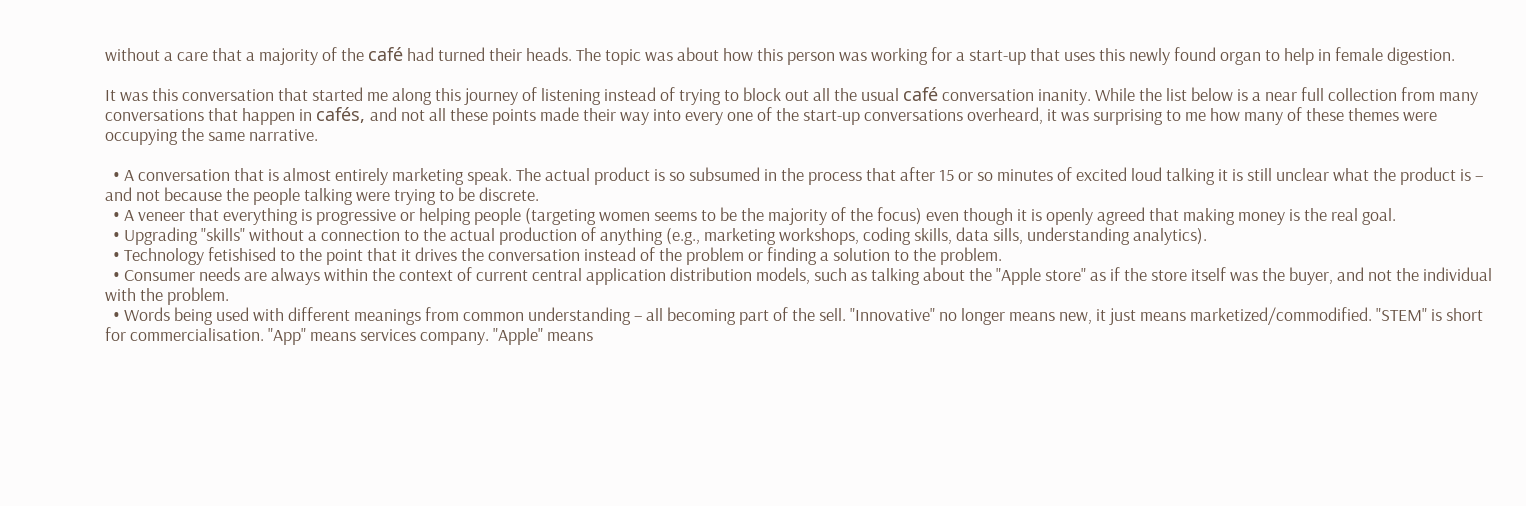without a care that a majority of the café had turned their heads. The topic was about how this person was working for a start-up that uses this newly found organ to help in female digestion.

It was this conversation that started me along this journey of listening instead of trying to block out all the usual café conversation inanity. While the list below is a near full collection from many conversations that happen in cafés, and not all these points made their way into every one of the start-up conversations overheard, it was surprising to me how many of these themes were occupying the same narrative.

  • A conversation that is almost entirely marketing speak. The actual product is so subsumed in the process that after 15 or so minutes of excited loud talking it is still unclear what the product is – and not because the people talking were trying to be discrete.
  • A veneer that everything is progressive or helping people (targeting women seems to be the majority of the focus) even though it is openly agreed that making money is the real goal.
  • Upgrading "skills" without a connection to the actual production of anything (e.g., marketing workshops, coding skills, data sills, understanding analytics).
  • Technology fetishised to the point that it drives the conversation instead of the problem or finding a solution to the problem.
  • Consumer needs are always within the context of current central application distribution models, such as talking about the "Apple store" as if the store itself was the buyer, and not the individual with the problem.
  • Words being used with different meanings from common understanding – all becoming part of the sell. "Innovative" no longer means new, it just means marketized/commodified. "STEM" is short for commercialisation. "App" means services company. "Apple" means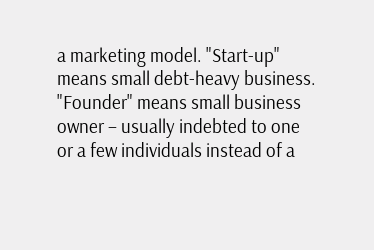a marketing model. "Start-up" means small debt-heavy business. "Founder" means small business owner – usually indebted to one or a few individuals instead of a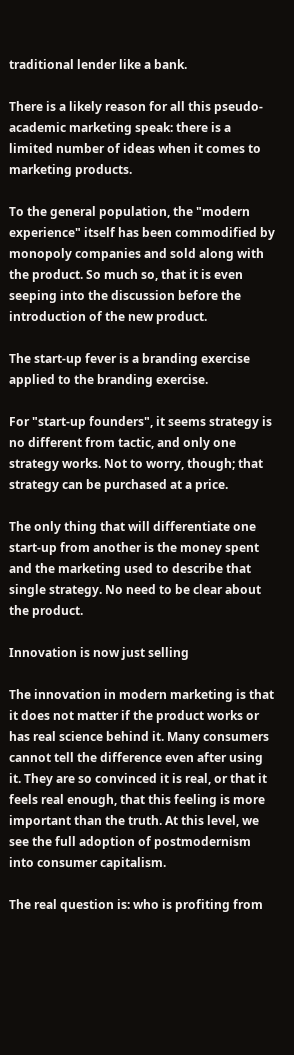traditional lender like a bank.

There is a likely reason for all this pseudo-academic marketing speak: there is a limited number of ideas when it comes to marketing products.

To the general population, the "modern experience" itself has been commodified by monopoly companies and sold along with the product. So much so, that it is even seeping into the discussion before the introduction of the new product.

The start-up fever is a branding exercise applied to the branding exercise.

For "start-up founders", it seems strategy is no different from tactic, and only one strategy works. Not to worry, though; that strategy can be purchased at a price.

The only thing that will differentiate one start-up from another is the money spent and the marketing used to describe that single strategy. No need to be clear about the product.

Innovation is now just selling

The innovation in modern marketing is that it does not matter if the product works or has real science behind it. Many consumers cannot tell the difference even after using it. They are so convinced it is real, or that it feels real enough, that this feeling is more important than the truth. At this level, we see the full adoption of postmodernism into consumer capitalism.

The real question is: who is profiting from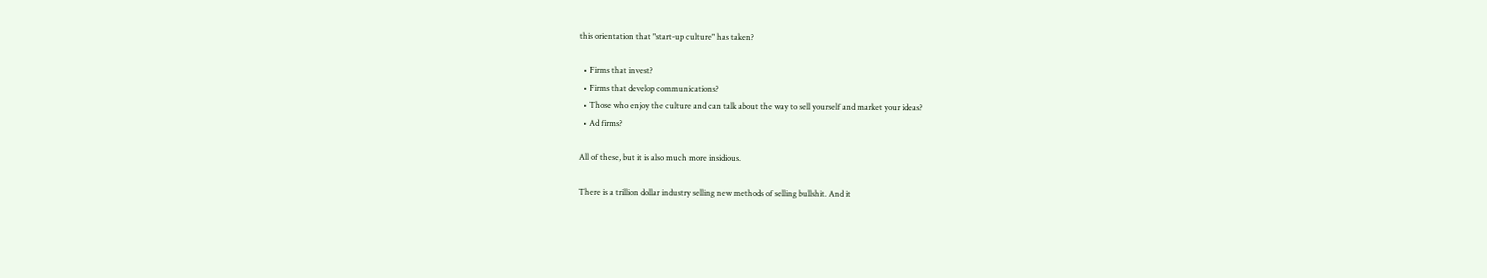this orientation that "start-up culture" has taken?

  • Firms that invest?
  • Firms that develop communications?
  • Those who enjoy the culture and can talk about the way to sell yourself and market your ideas?
  • Ad firms?

All of these, but it is also much more insidious.

There is a trillion dollar industry selling new methods of selling bullshit. And it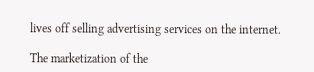lives off selling advertising services on the internet.

The marketization of the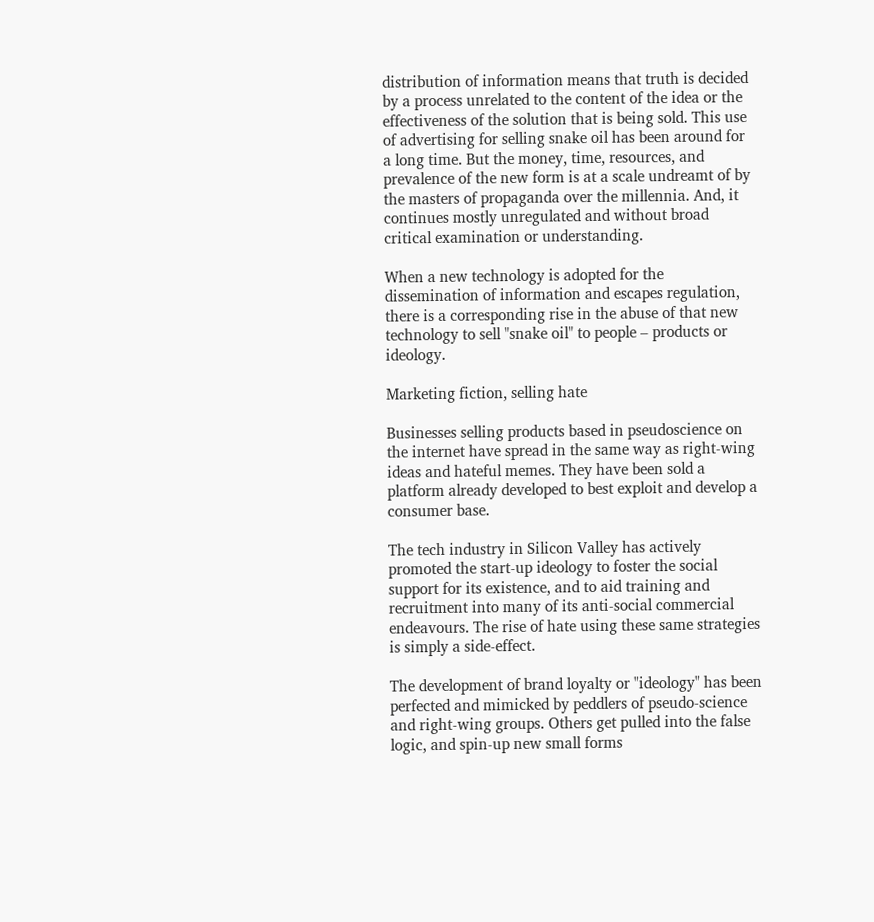distribution of information means that truth is decided by a process unrelated to the content of the idea or the effectiveness of the solution that is being sold. This use of advertising for selling snake oil has been around for a long time. But the money, time, resources, and prevalence of the new form is at a scale undreamt of by the masters of propaganda over the millennia. And, it continues mostly unregulated and without broad critical examination or understanding.

When a new technology is adopted for the dissemination of information and escapes regulation, there is a corresponding rise in the abuse of that new technology to sell "snake oil" to people – products or ideology.

Marketing fiction, selling hate

Businesses selling products based in pseudoscience on the internet have spread in the same way as right-wing ideas and hateful memes. They have been sold a platform already developed to best exploit and develop a consumer base.

The tech industry in Silicon Valley has actively promoted the start-up ideology to foster the social support for its existence, and to aid training and recruitment into many of its anti-social commercial endeavours. The rise of hate using these same strategies is simply a side-effect.

The development of brand loyalty or "ideology" has been perfected and mimicked by peddlers of pseudo-science and right-wing groups. Others get pulled into the false logic, and spin-up new small forms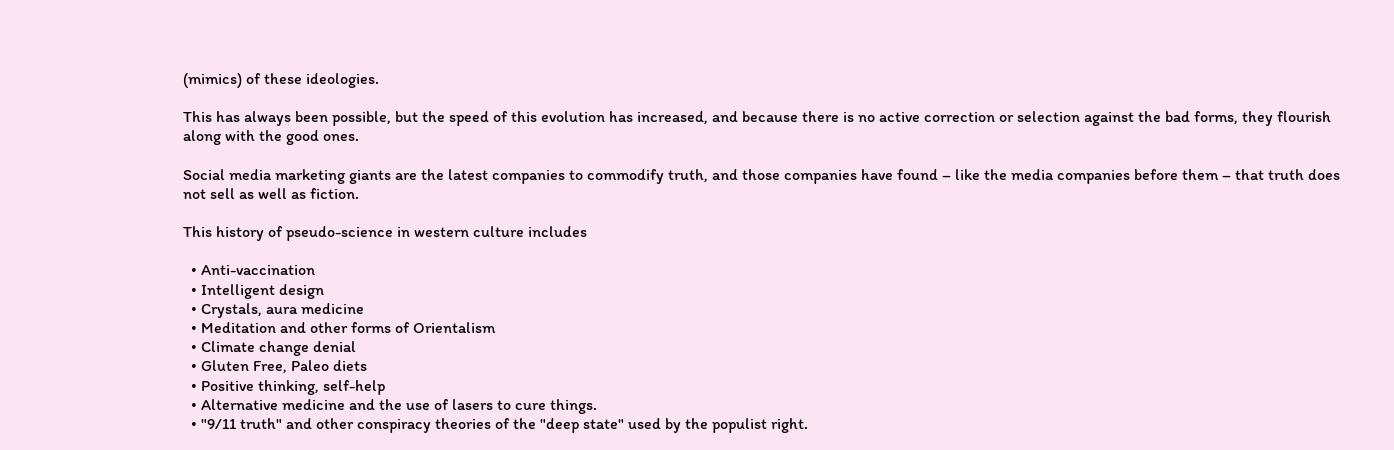(mimics) of these ideologies.

This has always been possible, but the speed of this evolution has increased, and because there is no active correction or selection against the bad forms, they flourish along with the good ones.

Social media marketing giants are the latest companies to commodify truth, and those companies have found – like the media companies before them – that truth does not sell as well as fiction.

This history of pseudo-science in western culture includes

  • Anti-vaccination
  • Intelligent design
  • Crystals, aura medicine
  • Meditation and other forms of Orientalism
  • Climate change denial
  • Gluten Free, Paleo diets
  • Positive thinking, self-help
  • Alternative medicine and the use of lasers to cure things.
  • "9/11 truth" and other conspiracy theories of the "deep state" used by the populist right.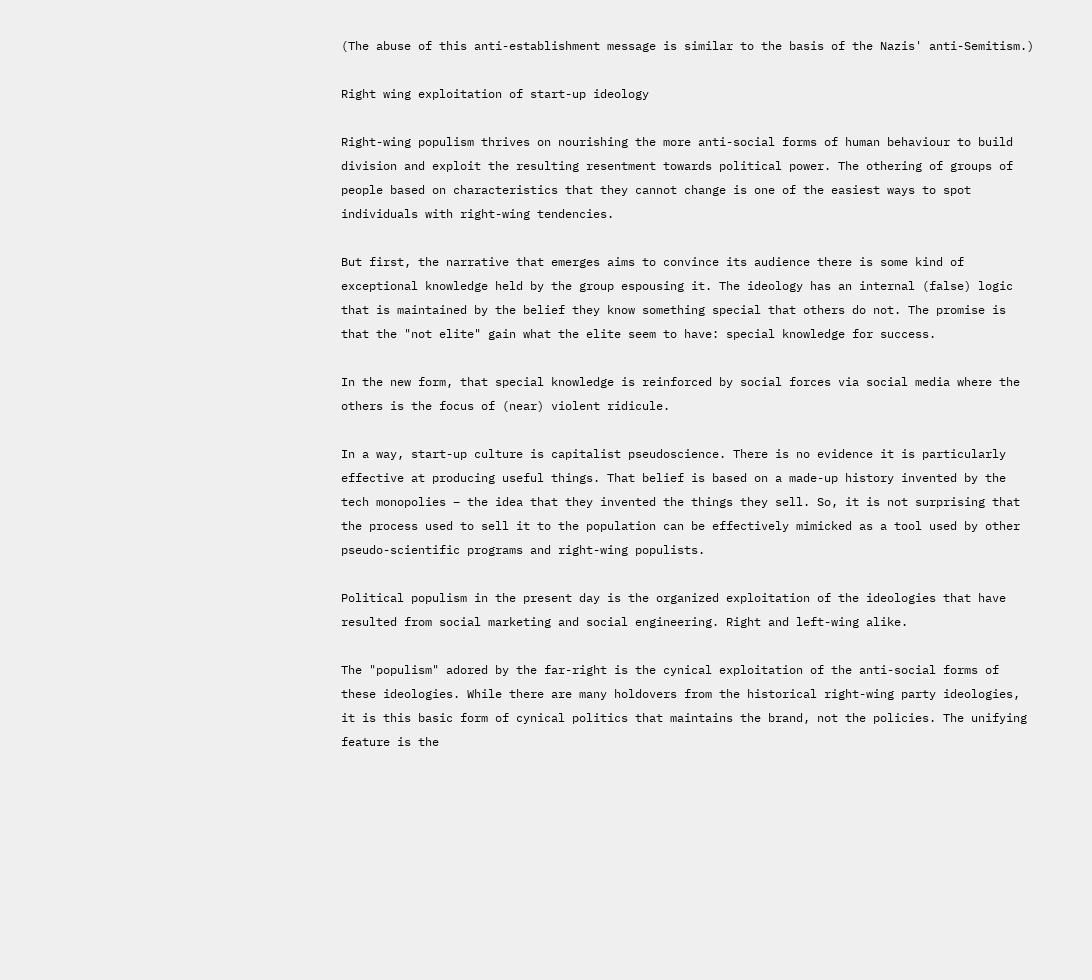(The abuse of this anti-establishment message is similar to the basis of the Nazis' anti-Semitism.)

Right wing exploitation of start-up ideology

Right-wing populism thrives on nourishing the more anti-social forms of human behaviour to build division and exploit the resulting resentment towards political power. The othering of groups of people based on characteristics that they cannot change is one of the easiest ways to spot individuals with right-wing tendencies.

But first, the narrative that emerges aims to convince its audience there is some kind of exceptional knowledge held by the group espousing it. The ideology has an internal (false) logic that is maintained by the belief they know something special that others do not. The promise is that the "not elite" gain what the elite seem to have: special knowledge for success.

In the new form, that special knowledge is reinforced by social forces via social media where the others is the focus of (near) violent ridicule.

In a way, start-up culture is capitalist pseudoscience. There is no evidence it is particularly effective at producing useful things. That belief is based on a made-up history invented by the tech monopolies – the idea that they invented the things they sell. So, it is not surprising that the process used to sell it to the population can be effectively mimicked as a tool used by other pseudo-scientific programs and right-wing populists.

Political populism in the present day is the organized exploitation of the ideologies that have resulted from social marketing and social engineering. Right and left-wing alike.

The "populism" adored by the far-right is the cynical exploitation of the anti-social forms of these ideologies. While there are many holdovers from the historical right-wing party ideologies, it is this basic form of cynical politics that maintains the brand, not the policies. The unifying feature is the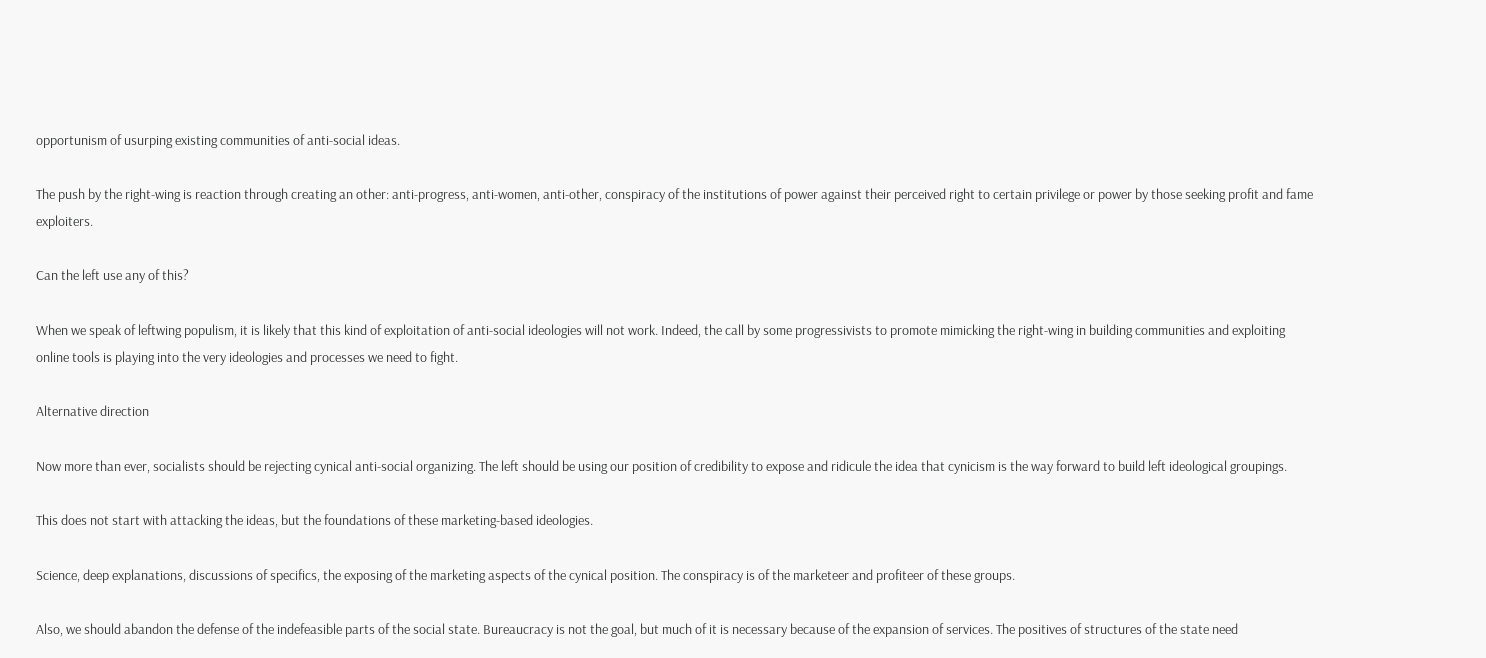opportunism of usurping existing communities of anti-social ideas.

The push by the right-wing is reaction through creating an other: anti-progress, anti-women, anti-other, conspiracy of the institutions of power against their perceived right to certain privilege or power by those seeking profit and fame exploiters.

Can the left use any of this?

When we speak of leftwing populism, it is likely that this kind of exploitation of anti-social ideologies will not work. Indeed, the call by some progressivists to promote mimicking the right-wing in building communities and exploiting online tools is playing into the very ideologies and processes we need to fight.

Alternative direction

Now more than ever, socialists should be rejecting cynical anti-social organizing. The left should be using our position of credibility to expose and ridicule the idea that cynicism is the way forward to build left ideological groupings.

This does not start with attacking the ideas, but the foundations of these marketing-based ideologies.

Science, deep explanations, discussions of specifics, the exposing of the marketing aspects of the cynical position. The conspiracy is of the marketeer and profiteer of these groups.

Also, we should abandon the defense of the indefeasible parts of the social state. Bureaucracy is not the goal, but much of it is necessary because of the expansion of services. The positives of structures of the state need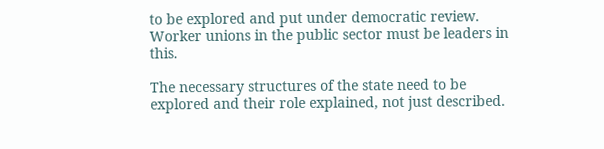to be explored and put under democratic review. Worker unions in the public sector must be leaders in this.

The necessary structures of the state need to be explored and their role explained, not just described.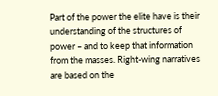Part of the power the elite have is their understanding of the structures of power – and to keep that information from the masses. Right-wing narratives are based on the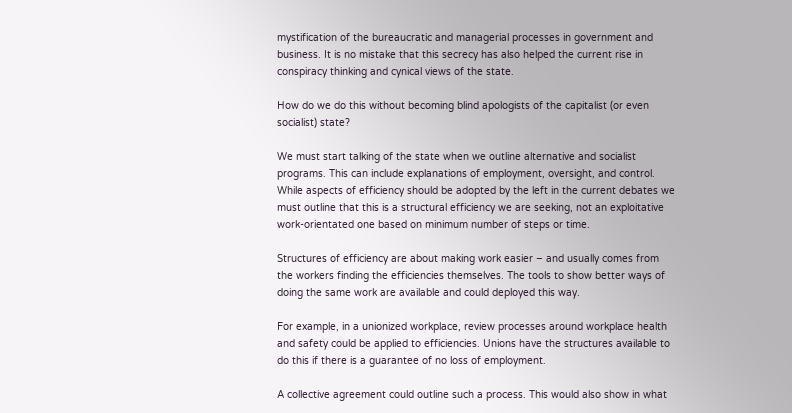mystification of the bureaucratic and managerial processes in government and business. It is no mistake that this secrecy has also helped the current rise in conspiracy thinking and cynical views of the state.

How do we do this without becoming blind apologists of the capitalist (or even socialist) state?

We must start talking of the state when we outline alternative and socialist programs. This can include explanations of employment, oversight, and control. While aspects of efficiency should be adopted by the left in the current debates we must outline that this is a structural efficiency we are seeking, not an exploitative work-orientated one based on minimum number of steps or time.

Structures of efficiency are about making work easier – and usually comes from the workers finding the efficiencies themselves. The tools to show better ways of doing the same work are available and could deployed this way.

For example, in a unionized workplace, review processes around workplace health and safety could be applied to efficiencies. Unions have the structures available to do this if there is a guarantee of no loss of employment.

A collective agreement could outline such a process. This would also show in what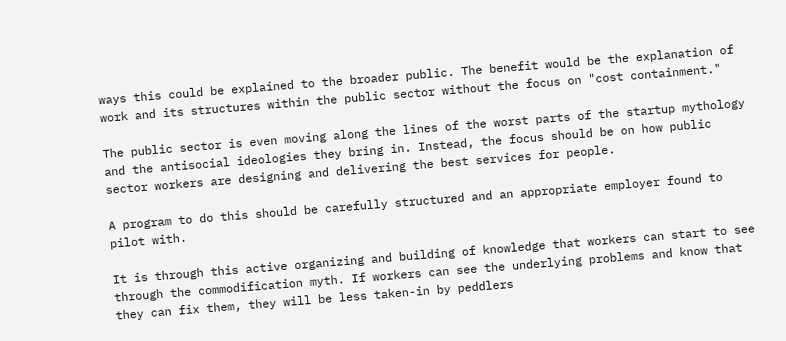ways this could be explained to the broader public. The benefit would be the explanation of work and its structures within the public sector without the focus on "cost containment."

The public sector is even moving along the lines of the worst parts of the startup mythology and the antisocial ideologies they bring in. Instead, the focus should be on how public sector workers are designing and delivering the best services for people.

A program to do this should be carefully structured and an appropriate employer found to pilot with.

It is through this active organizing and building of knowledge that workers can start to see through the commodification myth. If workers can see the underlying problems and know that they can fix them, they will be less taken-in by peddlers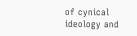of cynical ideology and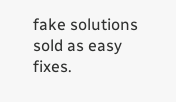fake solutions sold as easy fixes.